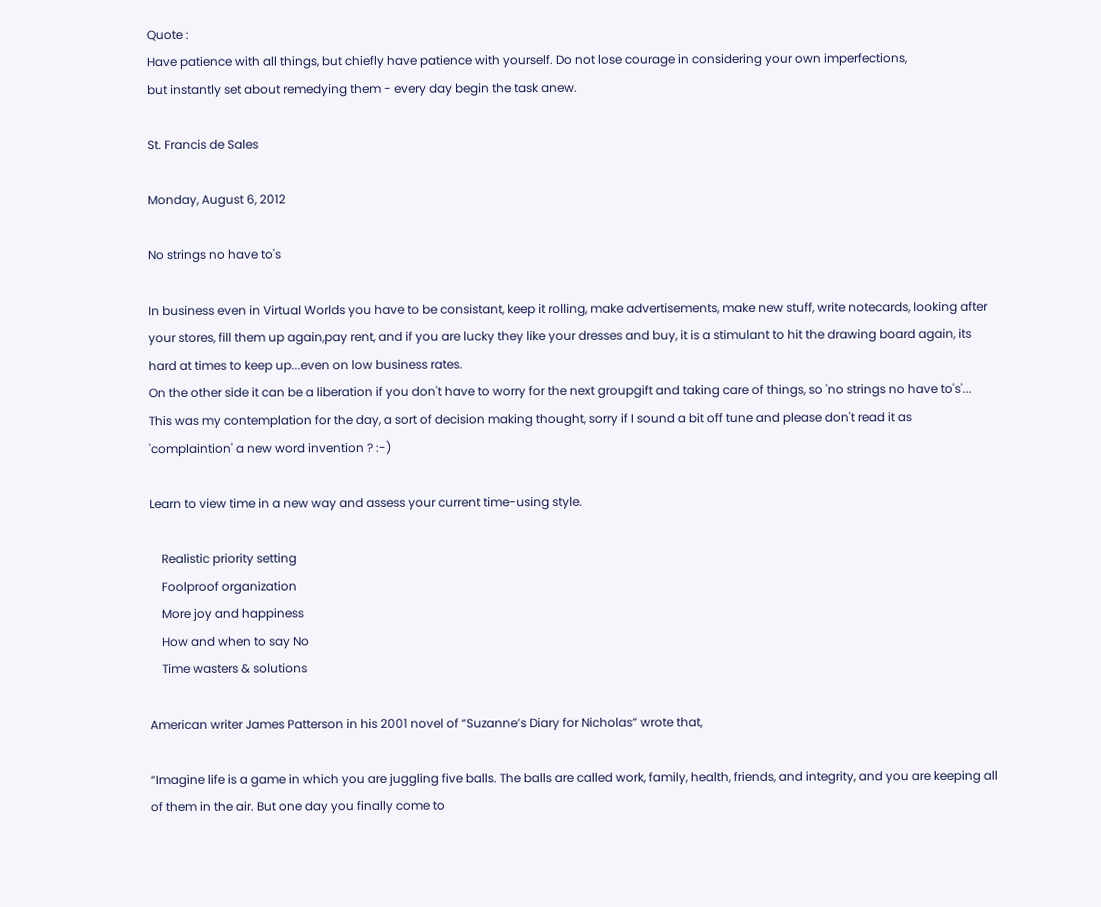Quote :
Have patience with all things, but chiefly have patience with yourself. Do not lose courage in considering your own imperfections,
but instantly set about remedying them - every day begin the task anew.

St. Francis de Sales

Monday, August 6, 2012

No strings no have to's

In business even in Virtual Worlds you have to be consistant, keep it rolling, make advertisements, make new stuff, write notecards, looking after your stores, fill them up again,pay rent, and if you are lucky they like your dresses and buy, it is a stimulant to hit the drawing board again, its hard at times to keep up...even on low business rates.
On the other side it can be a liberation if you don't have to worry for the next groupgift and taking care of things, so 'no strings no have to's'...
This was my contemplation for the day, a sort of decision making thought, sorry if I sound a bit off tune and please don't read it as 'complaintion' a new word invention ? :-)

Learn to view time in a new way and assess your current time-using style.

    Realistic priority setting
    Foolproof organization
    More joy and happiness
    How and when to say No
    Time wasters & solutions

American writer James Patterson in his 2001 novel of “Suzanne’s Diary for Nicholas” wrote that,

“Imagine life is a game in which you are juggling five balls. The balls are called work, family, health, friends, and integrity, and you are keeping all of them in the air. But one day you finally come to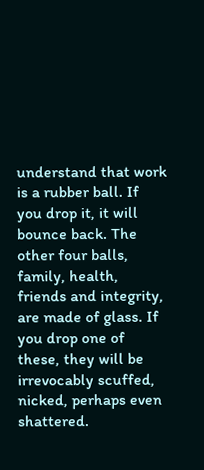understand that work is a rubber ball. If you drop it, it will bounce back. The other four balls, family, health, friends and integrity, are made of glass. If you drop one of these, they will be irrevocably scuffed, nicked, perhaps even shattered.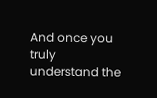And once you truly understand the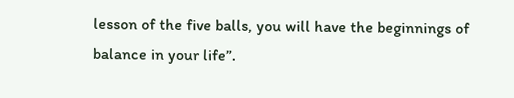lesson of the five balls, you will have the beginnings of balance in your life”.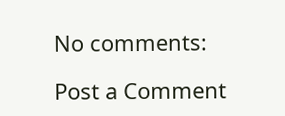No comments:

Post a Comment